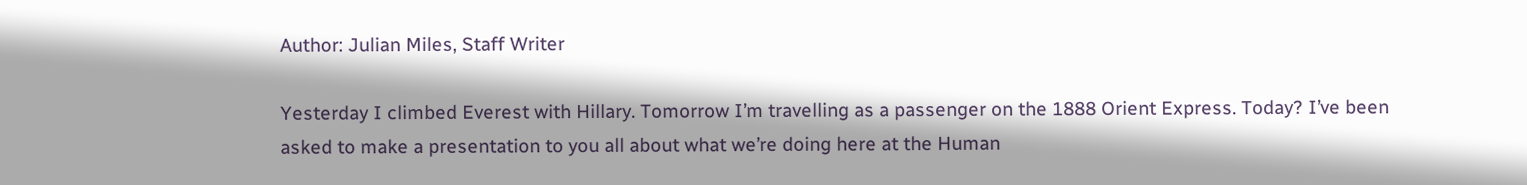Author: Julian Miles, Staff Writer

Yesterday I climbed Everest with Hillary. Tomorrow I’m travelling as a passenger on the 1888 Orient Express. Today? I’ve been asked to make a presentation to you all about what we’re doing here at the Human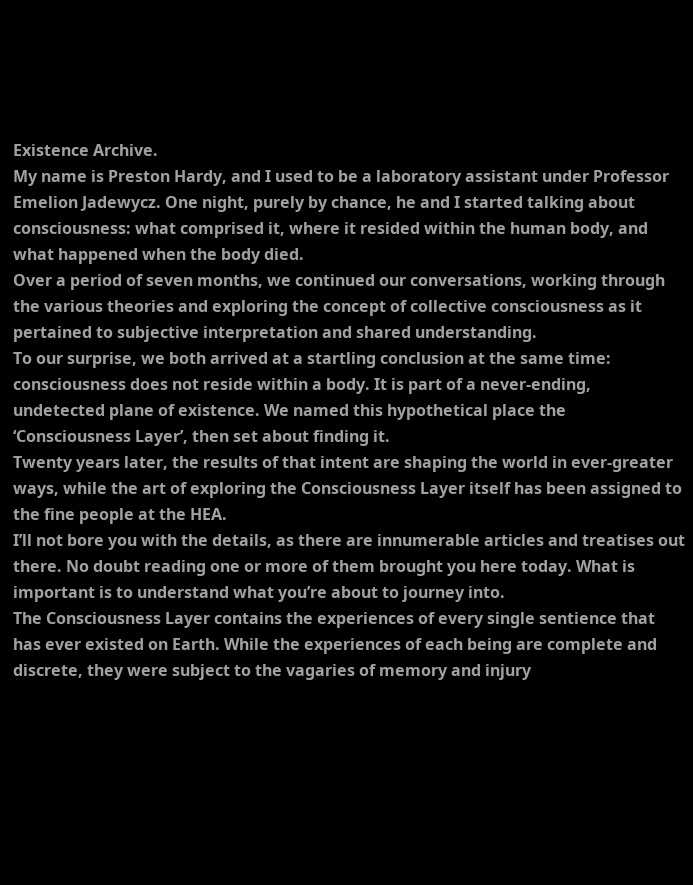Existence Archive.
My name is Preston Hardy, and I used to be a laboratory assistant under Professor Emelion Jadewycz. One night, purely by chance, he and I started talking about consciousness: what comprised it, where it resided within the human body, and what happened when the body died.
Over a period of seven months, we continued our conversations, working through the various theories and exploring the concept of collective consciousness as it pertained to subjective interpretation and shared understanding.
To our surprise, we both arrived at a startling conclusion at the same time: consciousness does not reside within a body. It is part of a never-ending, undetected plane of existence. We named this hypothetical place the ‘Consciousness Layer’, then set about finding it.
Twenty years later, the results of that intent are shaping the world in ever-greater ways, while the art of exploring the Consciousness Layer itself has been assigned to the fine people at the HEA.
I’ll not bore you with the details, as there are innumerable articles and treatises out there. No doubt reading one or more of them brought you here today. What is important is to understand what you’re about to journey into.
The Consciousness Layer contains the experiences of every single sentience that has ever existed on Earth. While the experiences of each being are complete and discrete, they were subject to the vagaries of memory and injury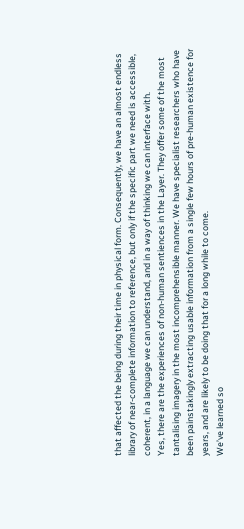that affected the being during their time in physical form. Consequently, we have an almost endless library of near-complete information to reference, but only if the specific part we need is accessible, coherent, in a language we can understand, and in a way of thinking we can interface with.
Yes, there are the experiences of non-human sentiences in the Layer. They offer some of the most tantalising imagery in the most incomprehensible manner. We have specialist researchers who have been painstakingly extracting usable information from a single few hours of pre-human existence for years, and are likely to be doing that for a long while to come.
We’ve learned so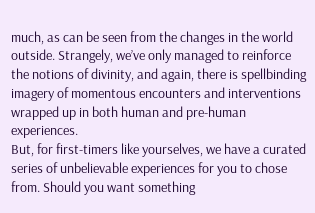much, as can be seen from the changes in the world outside. Strangely, we’ve only managed to reinforce the notions of divinity, and again, there is spellbinding imagery of momentous encounters and interventions wrapped up in both human and pre-human experiences.
But, for first-timers like yourselves, we have a curated series of unbelievable experiences for you to chose from. Should you want something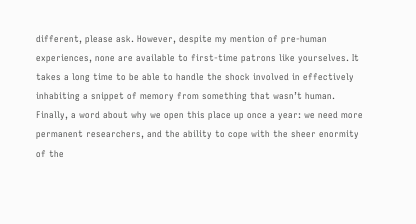different, please ask. However, despite my mention of pre-human experiences, none are available to first-time patrons like yourselves. It takes a long time to be able to handle the shock involved in effectively inhabiting a snippet of memory from something that wasn’t human.
Finally, a word about why we open this place up once a year: we need more permanent researchers, and the ability to cope with the sheer enormity of the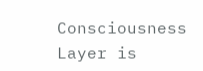Consciousness Layer is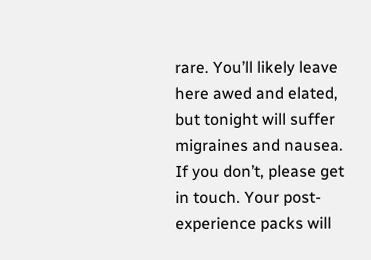rare. You’ll likely leave here awed and elated, but tonight will suffer migraines and nausea. If you don’t, please get in touch. Your post-experience packs will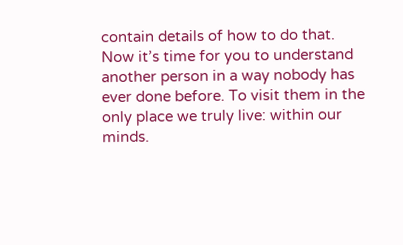contain details of how to do that.
Now it’s time for you to understand another person in a way nobody has ever done before. To visit them in the only place we truly live: within our minds.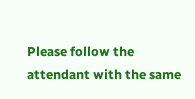Please follow the attendant with the same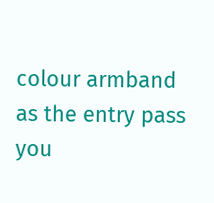colour armband as the entry pass you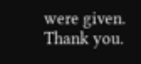were given. Thank you.